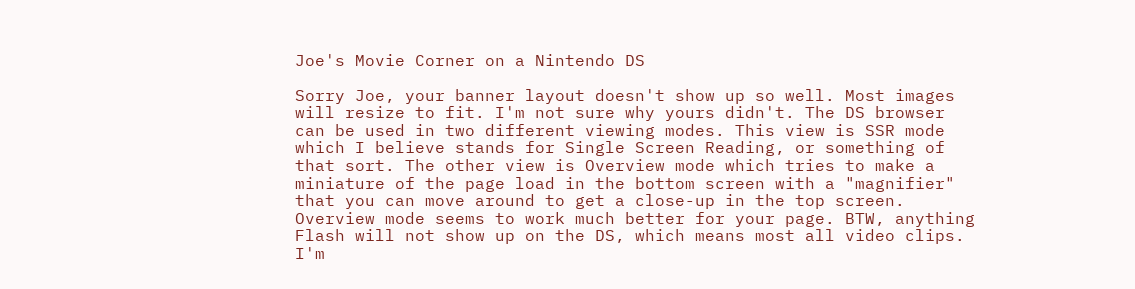Joe's Movie Corner on a Nintendo DS

Sorry Joe, your banner layout doesn't show up so well. Most images will resize to fit. I'm not sure why yours didn't. The DS browser can be used in two different viewing modes. This view is SSR mode which I believe stands for Single Screen Reading, or something of that sort. The other view is Overview mode which tries to make a miniature of the page load in the bottom screen with a "magnifier" that you can move around to get a close-up in the top screen. Overview mode seems to work much better for your page. BTW, anything Flash will not show up on the DS, which means most all video clips. I'm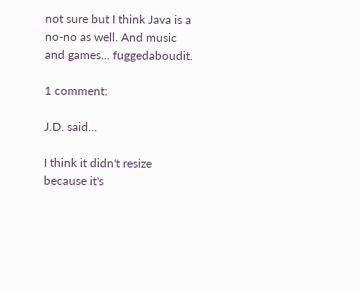not sure but I think Java is a no-no as well. And music and games... fuggedaboudit.

1 comment:

J.D. said...

I think it didn't resize because it's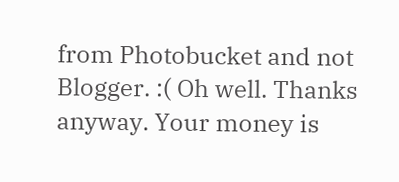from Photobucket and not Blogger. :( Oh well. Thanks anyway. Your money is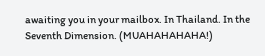awaiting you in your mailbox. In Thailand. In the Seventh Dimension. (MUAHAHAHAHA!)